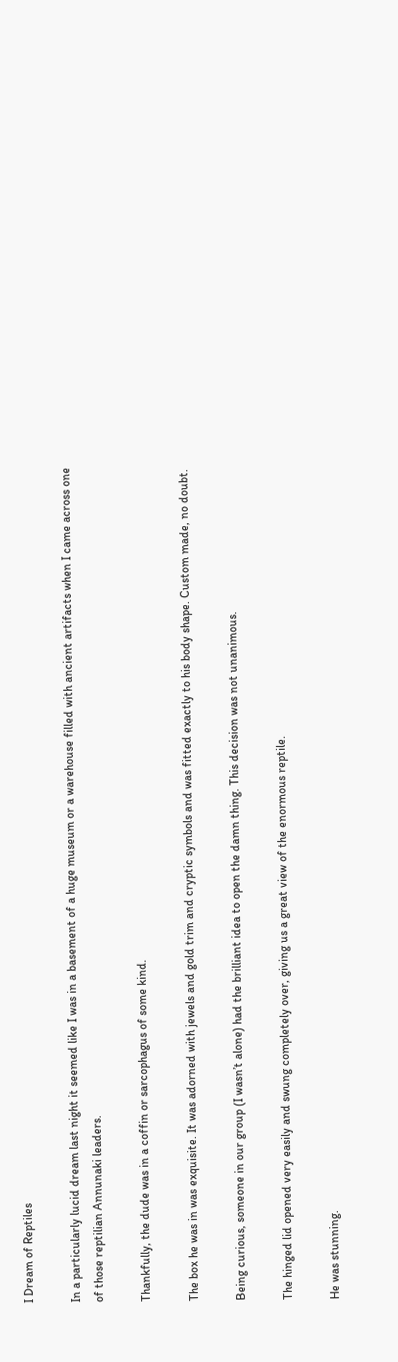I Dream of Reptiles

In a particularly lucid dream last night it seemed like I was in a basement of a huge museum or a warehouse filled with ancient artifacts when I came across one of those reptilian Annunaki leaders.

Thankfully, the dude was in a coffin or sarcophagus of some kind.

The box he was in was exquisite. It was adorned with jewels and gold trim and cryptic symbols and was fitted exactly to his body shape. Custom made, no doubt.

Being curious, someone in our group (I wasn’t alone) had the brilliant idea to open the damn thing. This decision was not unanimous.

The hinged lid opened very easily and swung completely over, giving us a great view of the enormous reptile.

He was stunning.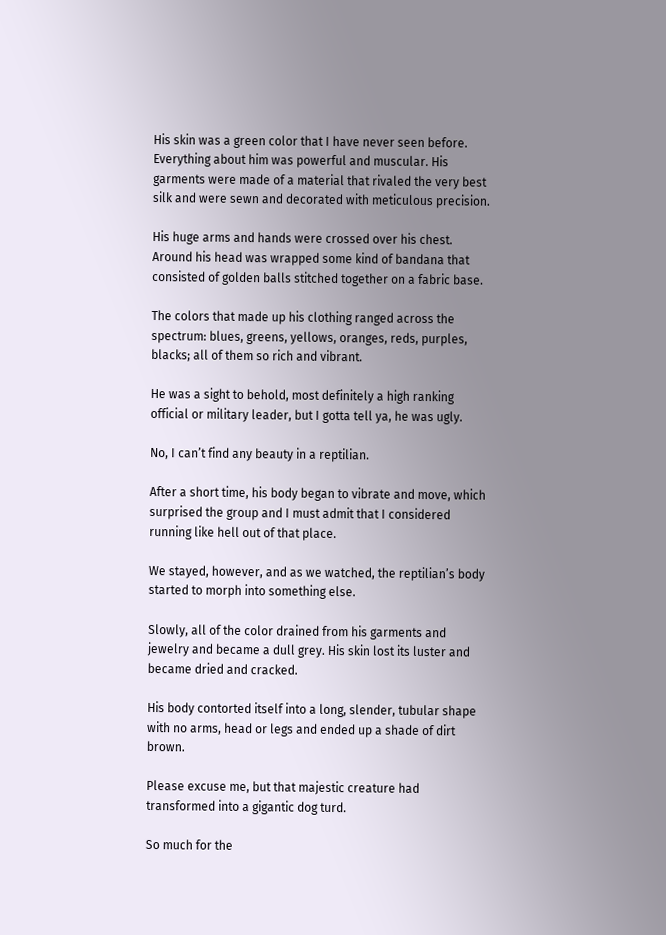His skin was a green color that I have never seen before. Everything about him was powerful and muscular. His garments were made of a material that rivaled the very best silk and were sewn and decorated with meticulous precision.

His huge arms and hands were crossed over his chest. Around his head was wrapped some kind of bandana that consisted of golden balls stitched together on a fabric base.

The colors that made up his clothing ranged across the spectrum: blues, greens, yellows, oranges, reds, purples, blacks; all of them so rich and vibrant.

He was a sight to behold, most definitely a high ranking official or military leader, but I gotta tell ya, he was ugly.

No, I can’t find any beauty in a reptilian.

After a short time, his body began to vibrate and move, which surprised the group and I must admit that I considered running like hell out of that place.

We stayed, however, and as we watched, the reptilian’s body started to morph into something else.

Slowly, all of the color drained from his garments and jewelry and became a dull grey. His skin lost its luster and became dried and cracked.

His body contorted itself into a long, slender, tubular shape with no arms, head or legs and ended up a shade of dirt brown.

Please excuse me, but that majestic creature had transformed into a gigantic dog turd.

So much for the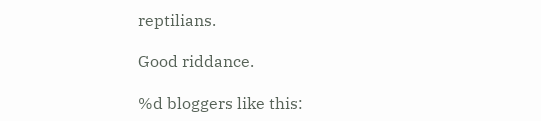reptilians.

Good riddance.

%d bloggers like this: